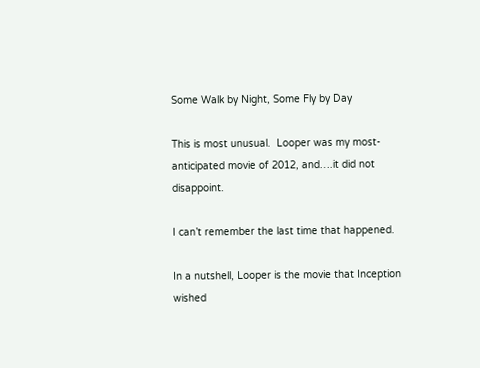Some Walk by Night, Some Fly by Day

This is most unusual.  Looper was my most-anticipated movie of 2012, and….it did not disappoint.

I can’t remember the last time that happened.

In a nutshell, Looper is the movie that Inception wished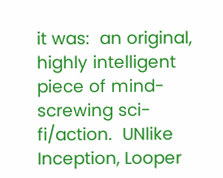it was:  an original, highly intelligent piece of mind-screwing sci-fi/action.  UNlike Inception, Looper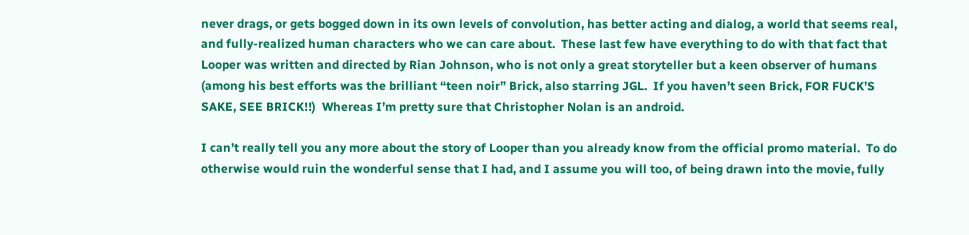never drags, or gets bogged down in its own levels of convolution, has better acting and dialog, a world that seems real, and fully-realized human characters who we can care about.  These last few have everything to do with that fact that Looper was written and directed by Rian Johnson, who is not only a great storyteller but a keen observer of humans (among his best efforts was the brilliant “teen noir” Brick, also starring JGL.  If you haven’t seen Brick, FOR FUCK’S SAKE, SEE BRICK!!)  Whereas I’m pretty sure that Christopher Nolan is an android.

I can’t really tell you any more about the story of Looper than you already know from the official promo material.  To do otherwise would ruin the wonderful sense that I had, and I assume you will too, of being drawn into the movie, fully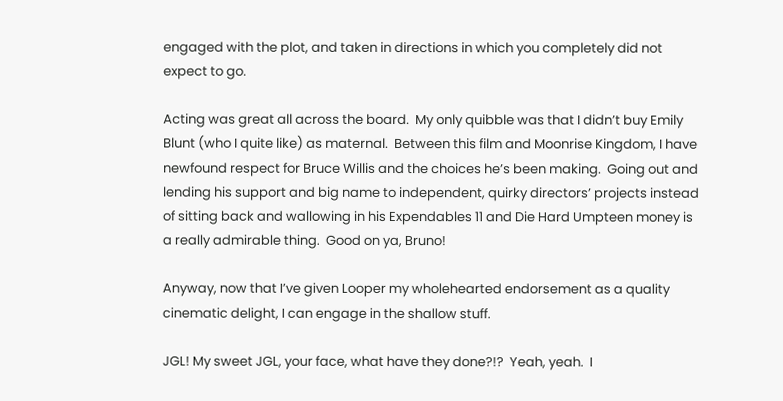engaged with the plot, and taken in directions in which you completely did not expect to go.

Acting was great all across the board.  My only quibble was that I didn’t buy Emily Blunt (who I quite like) as maternal.  Between this film and Moonrise Kingdom, I have newfound respect for Bruce Willis and the choices he’s been making.  Going out and lending his support and big name to independent, quirky directors’ projects instead of sitting back and wallowing in his Expendables 11 and Die Hard Umpteen money is a really admirable thing.  Good on ya, Bruno!

Anyway, now that I’ve given Looper my wholehearted endorsement as a quality cinematic delight, I can engage in the shallow stuff.

JGL! My sweet JGL, your face, what have they done?!?  Yeah, yeah.  I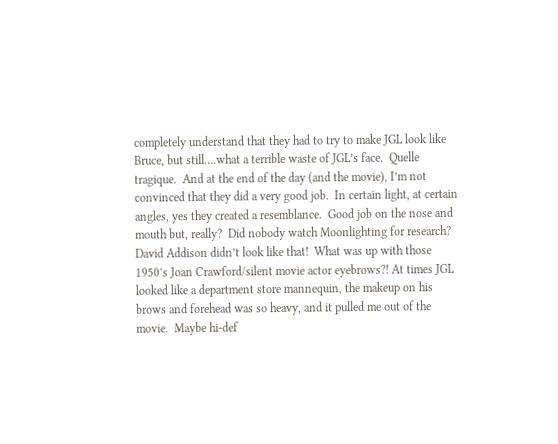completely understand that they had to try to make JGL look like Bruce, but still….what a terrible waste of JGL’s face.  Quelle tragique.  And at the end of the day (and the movie), I’m not convinced that they did a very good job.  In certain light, at certain angles, yes they created a resemblance.  Good job on the nose and mouth but, really?  Did nobody watch Moonlighting for research?  David Addison didn’t look like that!  What was up with those 1950′s Joan Crawford/silent movie actor eyebrows?! At times JGL looked like a department store mannequin, the makeup on his brows and forehead was so heavy, and it pulled me out of the movie.  Maybe hi-def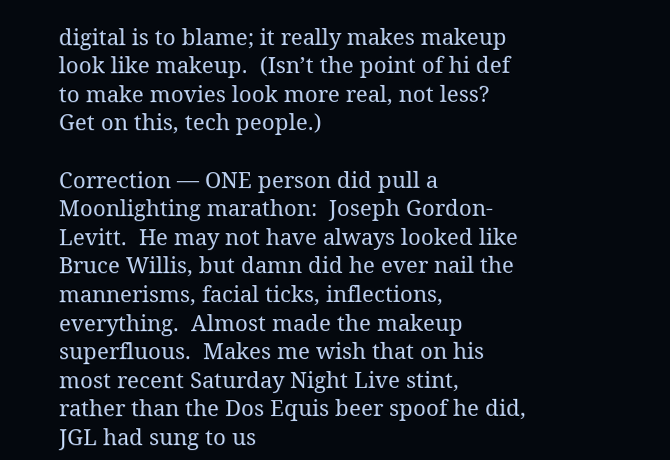digital is to blame; it really makes makeup look like makeup.  (Isn’t the point of hi def to make movies look more real, not less? Get on this, tech people.)

Correction — ONE person did pull a Moonlighting marathon:  Joseph Gordon-Levitt.  He may not have always looked like Bruce Willis, but damn did he ever nail the mannerisms, facial ticks, inflections, everything.  Almost made the makeup superfluous.  Makes me wish that on his most recent Saturday Night Live stint, rather than the Dos Equis beer spoof he did, JGL had sung to us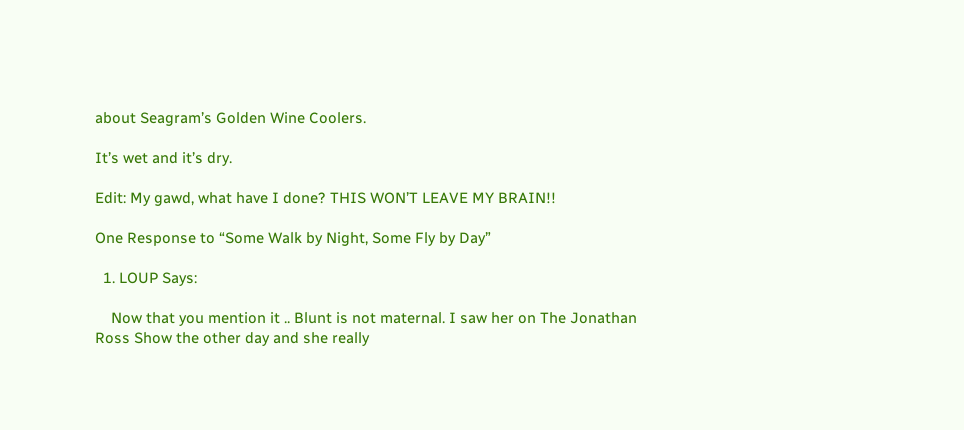about Seagram’s Golden Wine Coolers.

It’s wet and it’s dry.

Edit: My gawd, what have I done? THIS WON’T LEAVE MY BRAIN!!

One Response to “Some Walk by Night, Some Fly by Day”

  1. LOUP Says:

    Now that you mention it .. Blunt is not maternal. I saw her on The Jonathan Ross Show the other day and she really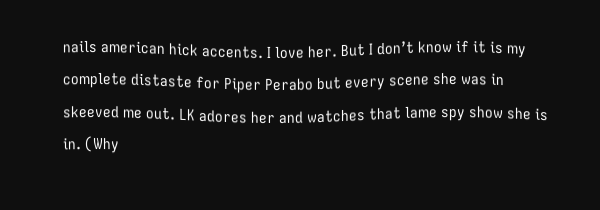nails american hick accents. I love her. But I don’t know if it is my complete distaste for Piper Perabo but every scene she was in skeeved me out. LK adores her and watches that lame spy show she is in. (Why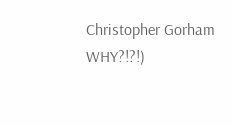Christopher Gorham WHY?!?!)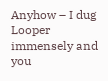Anyhow – I dug Looper immensely and you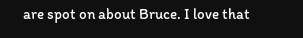are spot on about Bruce. I love that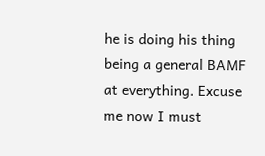he is doing his thing being a general BAMF at everything. Excuse me now I must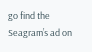go find the Seagram’s ad on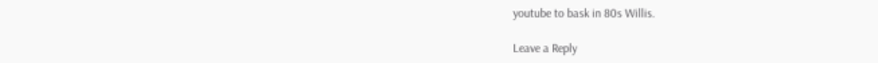youtube to bask in 80s Willis.

Leave a Reply